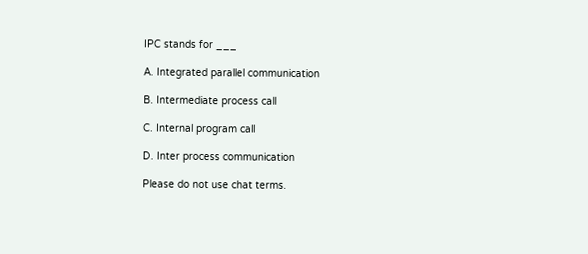IPC stands for ___

A. Integrated parallel communication

B. Intermediate process call

C. Internal program call

D. Inter process communication

Please do not use chat terms.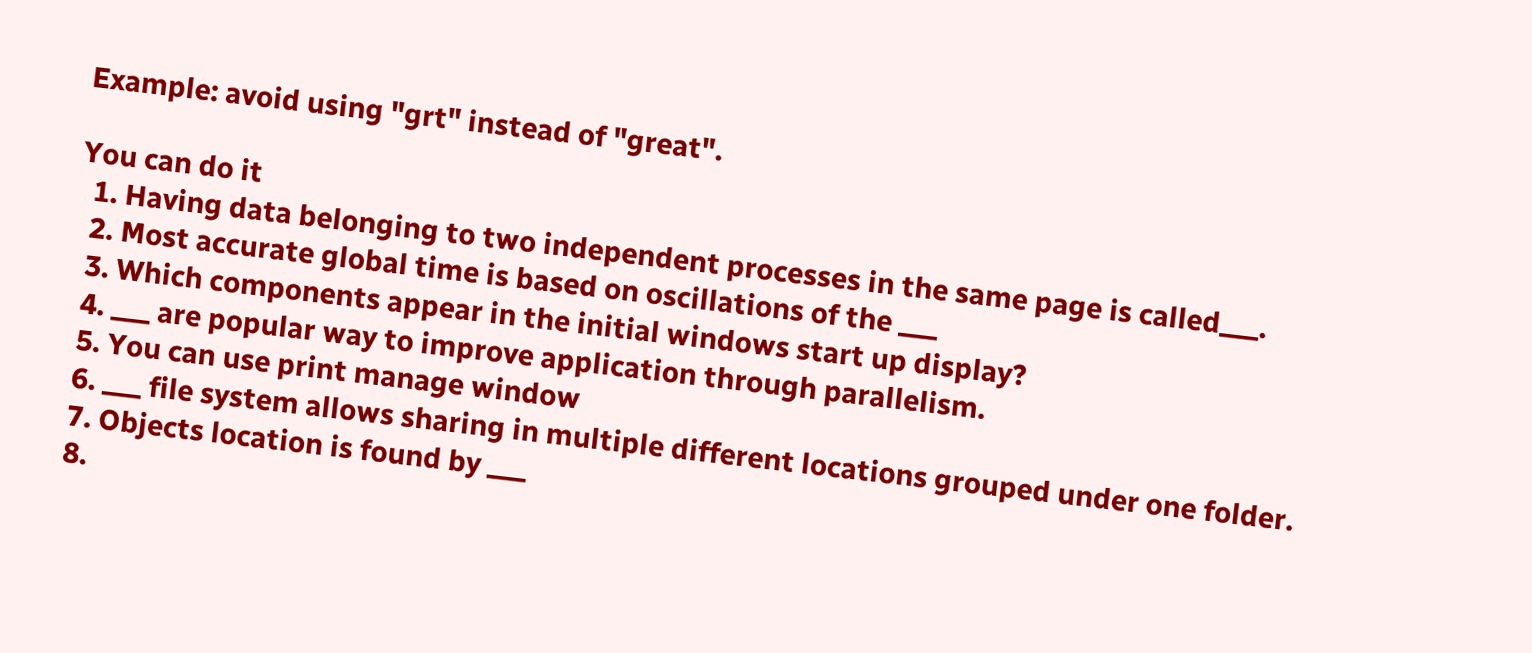Example: avoid using "grt" instead of "great".

You can do it
  1. Having data belonging to two independent processes in the same page is called___.
  2. Most accurate global time is based on oscillations of the ___
  3. Which components appear in the initial windows start up display?
  4. ___ are popular way to improve application through parallelism.
  5. You can use print manage window
  6. ___ file system allows sharing in multiple different locations grouped under one folder.
  7. Objects location is found by ___
  8.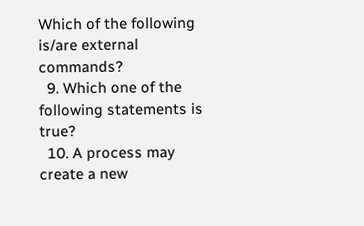Which of the following is/are external commands?
  9. Which one of the following statements is true?
  10. A process may create a new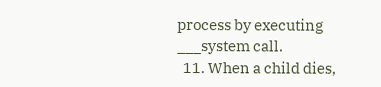process by executing ___system call.
  11. When a child dies,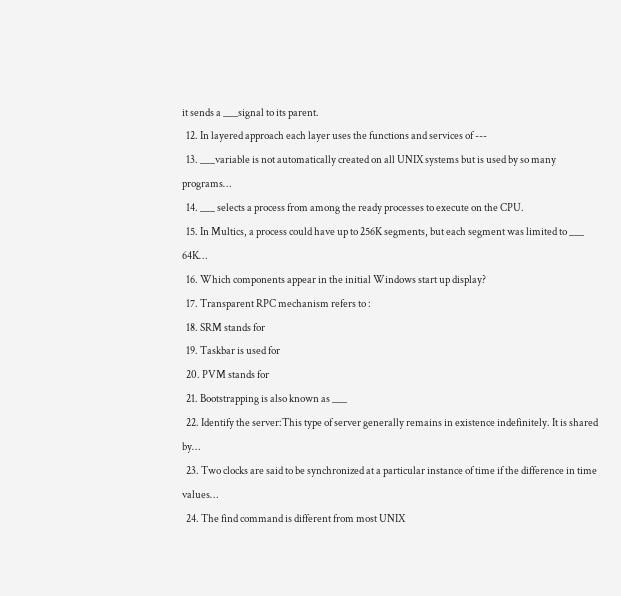it sends a ___signal to its parent.
  12. In layered approach each layer uses the functions and services of ---
  13. ___variable is not automatically created on all UNIX systems but is used by so many programs…
  14. ___ selects a process from among the ready processes to execute on the CPU.
  15. In Multics, a process could have up to 256K segments, but each segment was limited to ___ 64K…
  16. Which components appear in the initial Windows start up display?
  17. Transparent RPC mechanism refers to :
  18. SRM stands for
  19. Taskbar is used for
  20. PVM stands for
  21. Bootstrapping is also known as ___
  22. Identify the server:This type of server generally remains in existence indefinitely. It is shared by…
  23. Two clocks are said to be synchronized at a particular instance of time if the difference in time values…
  24. The find command is different from most UNIX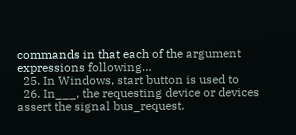commands in that each of the argument expressions following…
  25. In Windows, start button is used to
  26. In___, the requesting device or devices assert the signal bus_request.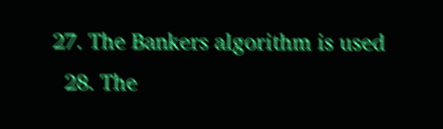27. The Bankers algorithm is used
  28. The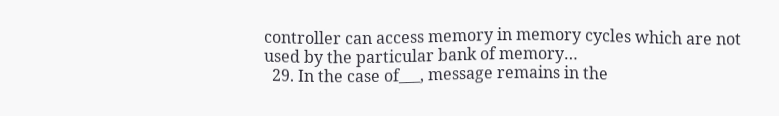controller can access memory in memory cycles which are not used by the particular bank of memory…
  29. In the case of___, message remains in the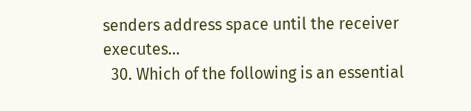senders address space until the receiver executes…
  30. Which of the following is an essential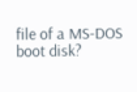file of a MS-DOS boot disk?